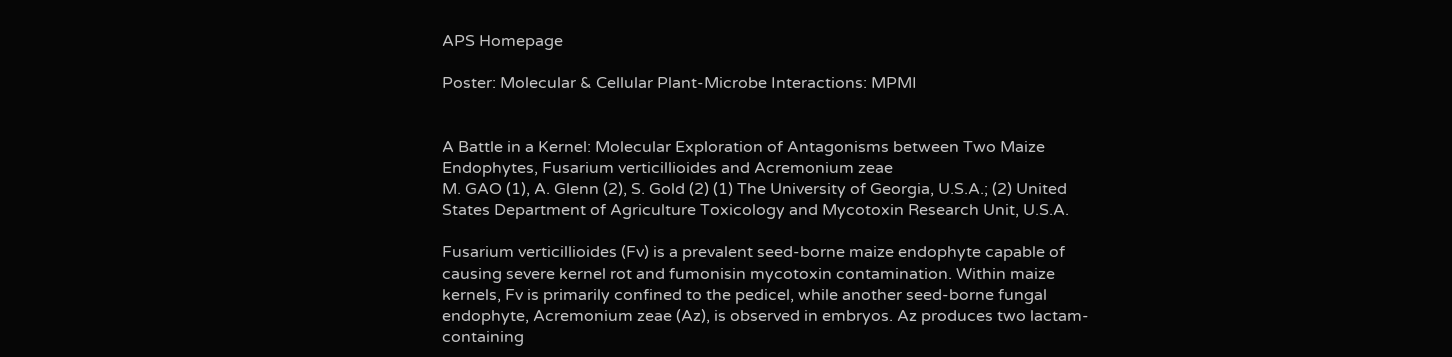APS Homepage

Poster: Molecular & Cellular Plant-Microbe Interactions: MPMI


A Battle in a Kernel: Molecular Exploration of Antagonisms between Two Maize Endophytes, Fusarium verticillioides and Acremonium zeae
M. GAO (1), A. Glenn (2), S. Gold (2) (1) The University of Georgia, U.S.A.; (2) United States Department of Agriculture Toxicology and Mycotoxin Research Unit, U.S.A.

Fusarium verticillioides (Fv) is a prevalent seed-borne maize endophyte capable of causing severe kernel rot and fumonisin mycotoxin contamination. Within maize kernels, Fv is primarily confined to the pedicel, while another seed-borne fungal endophyte, Acremonium zeae (Az), is observed in embryos. Az produces two lactam-containing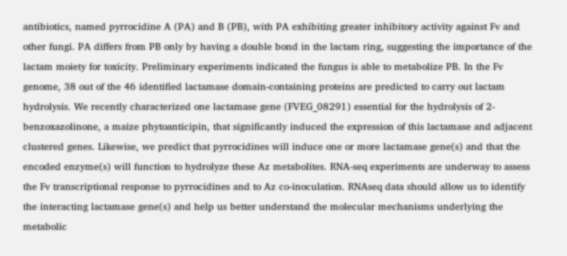antibiotics, named pyrrocidine A (PA) and B (PB), with PA exhibiting greater inhibitory activity against Fv and other fungi. PA differs from PB only by having a double bond in the lactam ring, suggesting the importance of the lactam moiety for toxicity. Preliminary experiments indicated the fungus is able to metabolize PB. In the Fv genome, 38 out of the 46 identified lactamase domain-containing proteins are predicted to carry out lactam hydrolysis. We recently characterized one lactamase gene (FVEG_08291) essential for the hydrolysis of 2-benzoxazolinone, a maize phytoanticipin, that significantly induced the expression of this lactamase and adjacent clustered genes. Likewise, we predict that pyrrocidines will induce one or more lactamase gene(s) and that the encoded enzyme(s) will function to hydrolyze these Az metabolites. RNA-seq experiments are underway to assess the Fv transcriptional response to pyrrocidines and to Az co-inoculation. RNAseq data should allow us to identify the interacting lactamase gene(s) and help us better understand the molecular mechanisms underlying the metabolic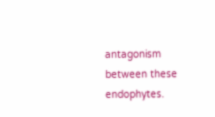antagonism between these endophytes.